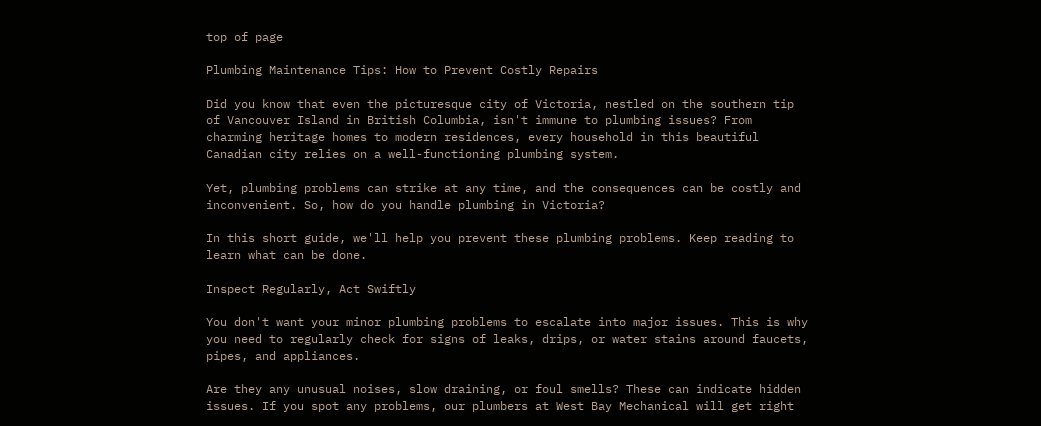top of page

Plumbing Maintenance Tips: How to Prevent Costly Repairs

Did you know that even the picturesque city of Victoria, nestled on the southern tip of Vancouver Island in British Columbia, isn't immune to plumbing issues? From charming heritage homes to modern residences, every household in this beautiful Canadian city relies on a well-functioning plumbing system.

Yet, plumbing problems can strike at any time, and the consequences can be costly and inconvenient. So, how do you handle plumbing in Victoria?

In this short guide, we'll help you prevent these plumbing problems. Keep reading to learn what can be done.

Inspect Regularly, Act Swiftly

You don't want your minor plumbing problems to escalate into major issues. This is why you need to regularly check for signs of leaks, drips, or water stains around faucets, pipes, and appliances.

Are they any unusual noises, slow draining, or foul smells? These can indicate hidden issues. If you spot any problems, our plumbers at West Bay Mechanical will get right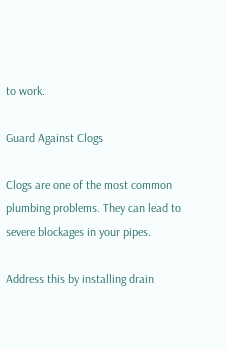to work.

Guard Against Clogs

Clogs are one of the most common plumbing problems. They can lead to severe blockages in your pipes.

Address this by installing drain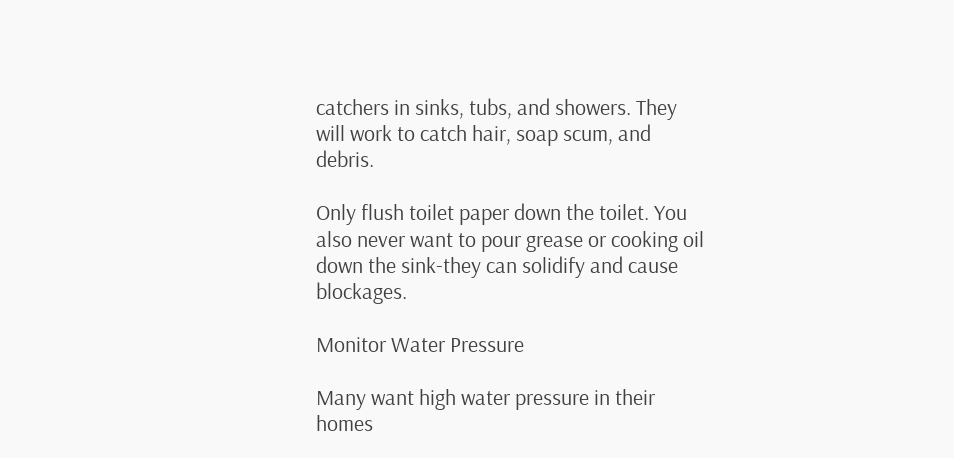catchers in sinks, tubs, and showers. They will work to catch hair, soap scum, and debris.

Only flush toilet paper down the toilet. You also never want to pour grease or cooking oil down the sink-they can solidify and cause blockages.

Monitor Water Pressure

Many want high water pressure in their homes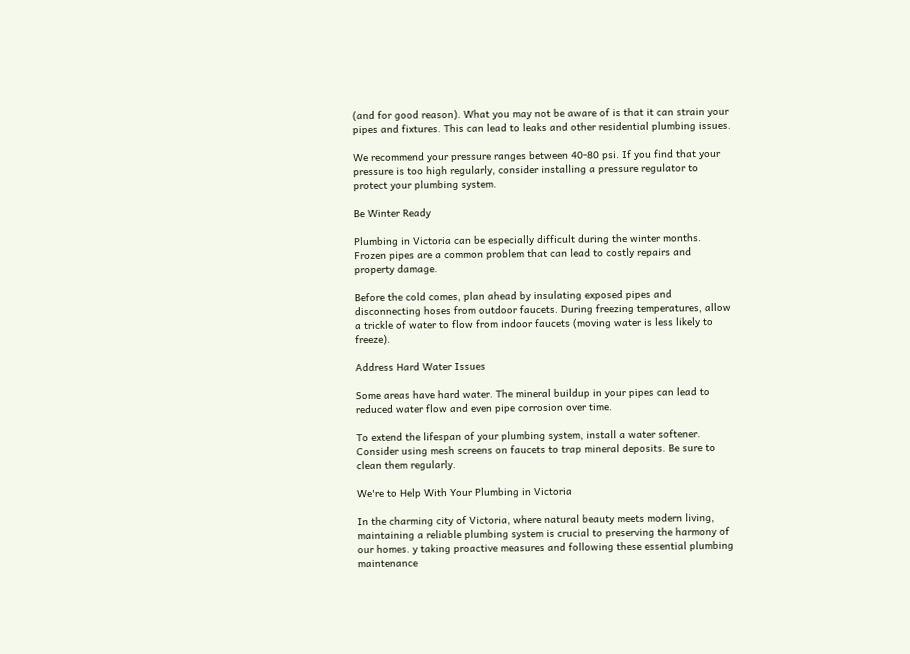(and for good reason). What you may not be aware of is that it can strain your pipes and fixtures. This can lead to leaks and other residential plumbing issues.

We recommend your pressure ranges between 40-80 psi. If you find that your pressure is too high regularly, consider installing a pressure regulator to protect your plumbing system.

Be Winter Ready

Plumbing in Victoria can be especially difficult during the winter months. Frozen pipes are a common problem that can lead to costly repairs and property damage.

Before the cold comes, plan ahead by insulating exposed pipes and disconnecting hoses from outdoor faucets. During freezing temperatures, allow a trickle of water to flow from indoor faucets (moving water is less likely to freeze).

Address Hard Water Issues

Some areas have hard water. The mineral buildup in your pipes can lead to reduced water flow and even pipe corrosion over time.

To extend the lifespan of your plumbing system, install a water softener. Consider using mesh screens on faucets to trap mineral deposits. Be sure to clean them regularly.

We're to Help With Your Plumbing in Victoria

In the charming city of Victoria, where natural beauty meets modern living, maintaining a reliable plumbing system is crucial to preserving the harmony of our homes. y taking proactive measures and following these essential plumbing maintenance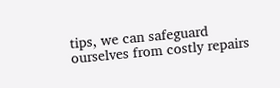tips, we can safeguard ourselves from costly repairs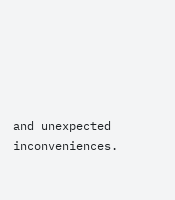and unexpected inconveniences.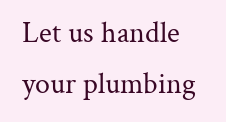Let us handle your plumbing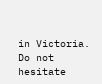in Victoria. Do not hesitate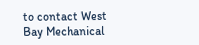to contact West Bay Mechanical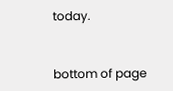today.


bottom of page